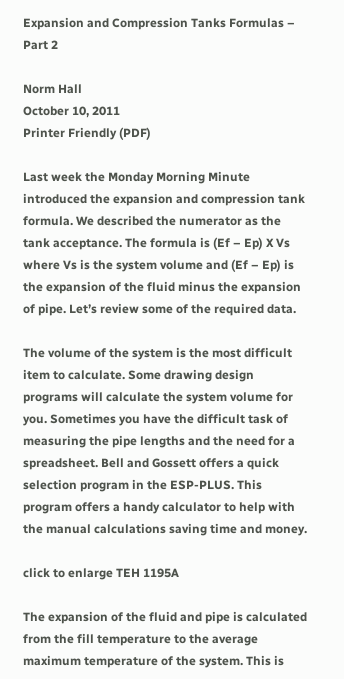Expansion and Compression Tanks Formulas – Part 2

Norm Hall
October 10, 2011
Printer Friendly (PDF)

Last week the Monday Morning Minute introduced the expansion and compression tank formula. We described the numerator as the tank acceptance. The formula is (Ef – Ep) X Vs where Vs is the system volume and (Ef – Ep) is the expansion of the fluid minus the expansion of pipe. Let’s review some of the required data.

The volume of the system is the most difficult item to calculate. Some drawing design programs will calculate the system volume for you. Sometimes you have the difficult task of measuring the pipe lengths and the need for a spreadsheet. Bell and Gossett offers a quick selection program in the ESP-PLUS. This program offers a handy calculator to help with the manual calculations saving time and money.

click to enlarge TEH 1195A

The expansion of the fluid and pipe is calculated from the fill temperature to the average maximum temperature of the system. This is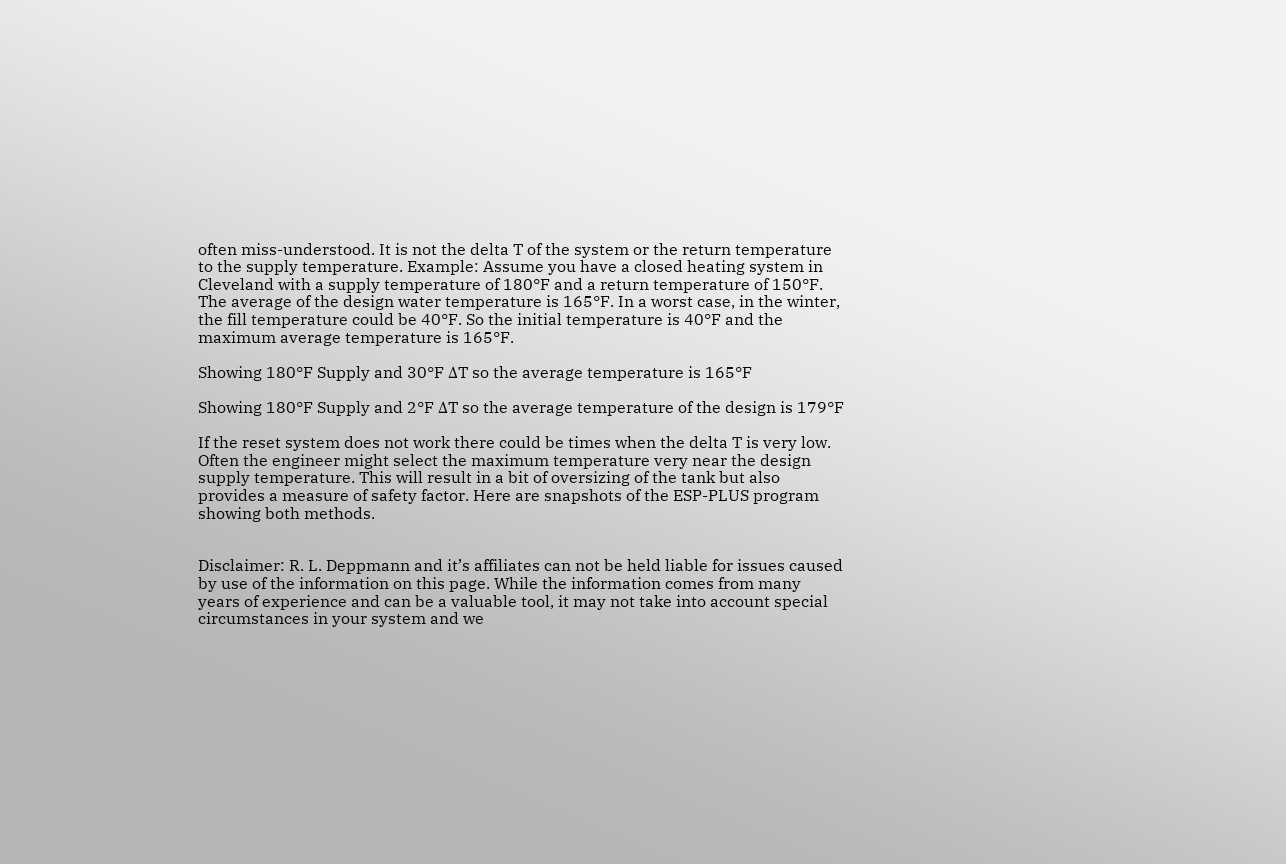often miss-understood. It is not the delta T of the system or the return temperature to the supply temperature. Example: Assume you have a closed heating system in Cleveland with a supply temperature of 180°F and a return temperature of 150°F. The average of the design water temperature is 165°F. In a worst case, in the winter, the fill temperature could be 40°F. So the initial temperature is 40°F and the maximum average temperature is 165°F.

Showing 180°F Supply and 30°F ΔT so the average temperature is 165°F

Showing 180°F Supply and 2°F ΔT so the average temperature of the design is 179°F

If the reset system does not work there could be times when the delta T is very low. Often the engineer might select the maximum temperature very near the design supply temperature. This will result in a bit of oversizing of the tank but also provides a measure of safety factor. Here are snapshots of the ESP-PLUS program showing both methods.


Disclaimer: R. L. Deppmann and it’s affiliates can not be held liable for issues caused by use of the information on this page. While the information comes from many years of experience and can be a valuable tool, it may not take into account special circumstances in your system and we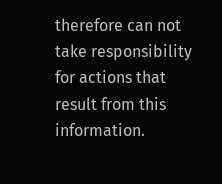therefore can not take responsibility for actions that result from this information.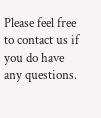Please feel free to contact us if you do have any questions.